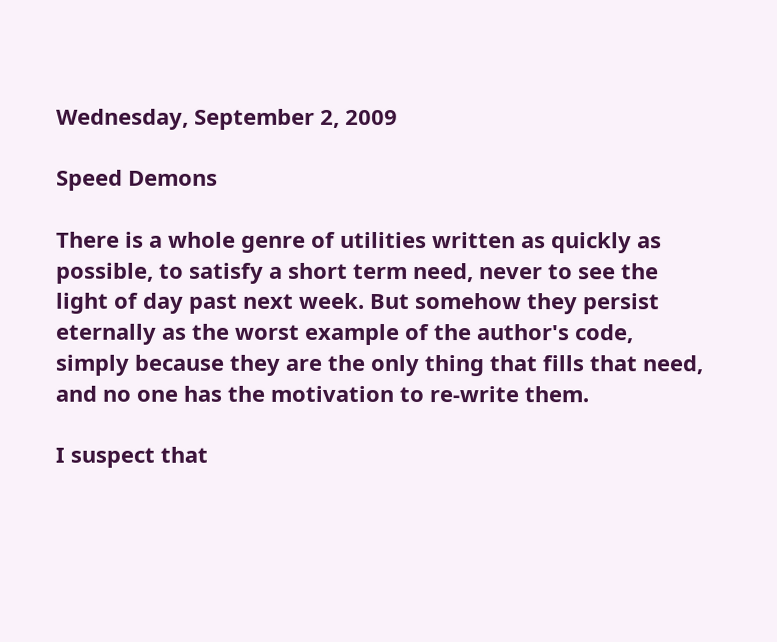Wednesday, September 2, 2009

Speed Demons

There is a whole genre of utilities written as quickly as possible, to satisfy a short term need, never to see the light of day past next week. But somehow they persist eternally as the worst example of the author's code, simply because they are the only thing that fills that need, and no one has the motivation to re-write them.

I suspect that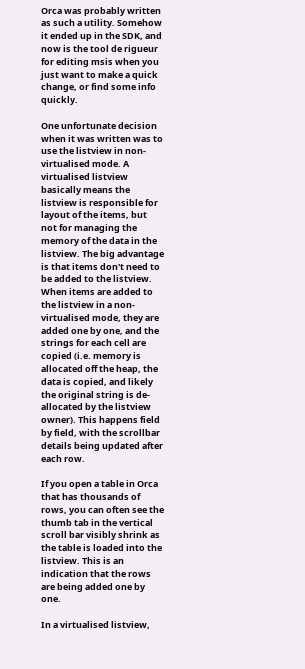Orca was probably written as such a utility. Somehow it ended up in the SDK, and now is the tool de rigueur for editing msis when you just want to make a quick change, or find some info quickly.

One unfortunate decision when it was written was to use the listview in non-virtualised mode. A virtualised listview basically means the listview is responsible for layout of the items, but not for managing the memory of the data in the listview. The big advantage is that items don't need to be added to the listview. When items are added to the listview in a non-virtualised mode, they are added one by one, and the strings for each cell are copied (i.e. memory is allocated off the heap, the data is copied, and likely the original string is de-allocated by the listview owner). This happens field by field, with the scrollbar details being updated after each row.

If you open a table in Orca that has thousands of rows, you can often see the thumb tab in the vertical scroll bar visibly shrink as the table is loaded into the listview. This is an indication that the rows are being added one by one.

In a virtualised listview,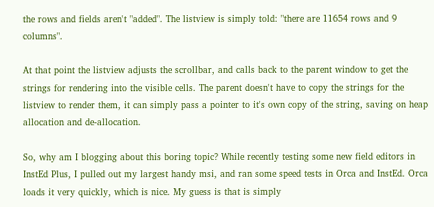the rows and fields aren't "added". The listview is simply told: "there are 11654 rows and 9 columns".

At that point the listview adjusts the scrollbar, and calls back to the parent window to get the strings for rendering into the visible cells. The parent doesn't have to copy the strings for the listview to render them, it can simply pass a pointer to it's own copy of the string, saving on heap allocation and de-allocation.

So, why am I blogging about this boring topic? While recently testing some new field editors in InstEd Plus, I pulled out my largest handy msi, and ran some speed tests in Orca and InstEd. Orca loads it very quickly, which is nice. My guess is that is simply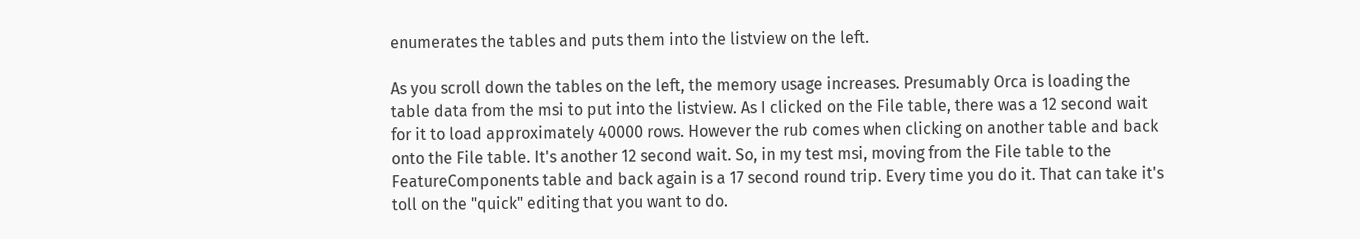enumerates the tables and puts them into the listview on the left.

As you scroll down the tables on the left, the memory usage increases. Presumably Orca is loading the table data from the msi to put into the listview. As I clicked on the File table, there was a 12 second wait for it to load approximately 40000 rows. However the rub comes when clicking on another table and back onto the File table. It's another 12 second wait. So, in my test msi, moving from the File table to the FeatureComponents table and back again is a 17 second round trip. Every time you do it. That can take it's toll on the "quick" editing that you want to do.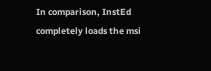In comparison, InstEd completely loads the msi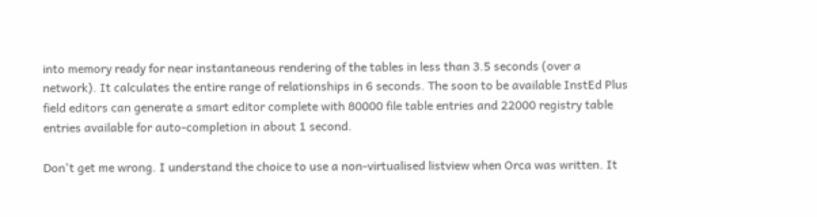into memory ready for near instantaneous rendering of the tables in less than 3.5 seconds (over a network). It calculates the entire range of relationships in 6 seconds. The soon to be available InstEd Plus field editors can generate a smart editor complete with 80000 file table entries and 22000 registry table entries available for auto-completion in about 1 second.

Don't get me wrong. I understand the choice to use a non-virtualised listview when Orca was written. It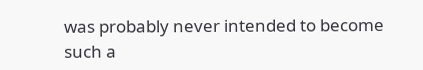was probably never intended to become such a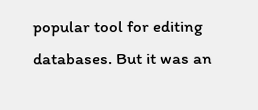popular tool for editing databases. But it was an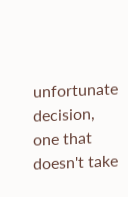unfortunate decision, one that doesn't take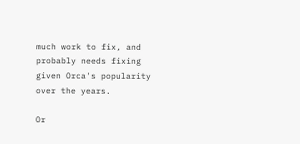much work to fix, and probably needs fixing given Orca's popularity over the years.

Or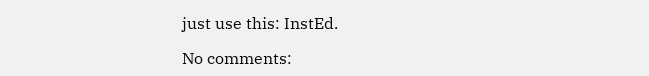just use this: InstEd.

No comments: